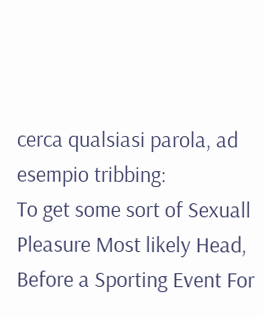cerca qualsiasi parola, ad esempio tribbing:
To get some sort of Sexuall Pleasure Most likely Head, Before a Sporting Event For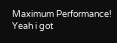Maximum Performance!
Yeah i got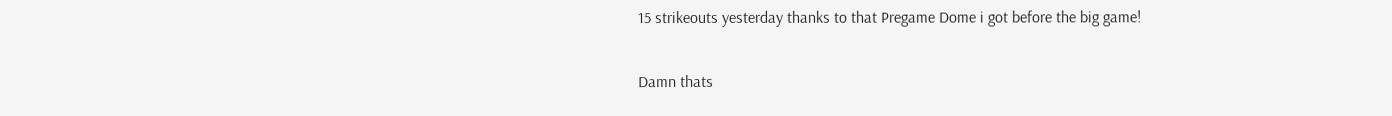15 strikeouts yesterday thanks to that Pregame Dome i got before the big game!

Damn thats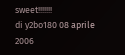sweet!!!!!!!
di y2bo180 08 aprile 2006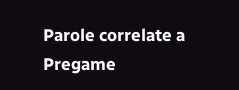Parole correlate a Pregame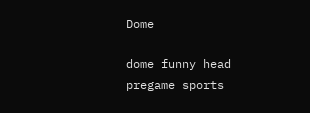Dome

dome funny head pregame sports